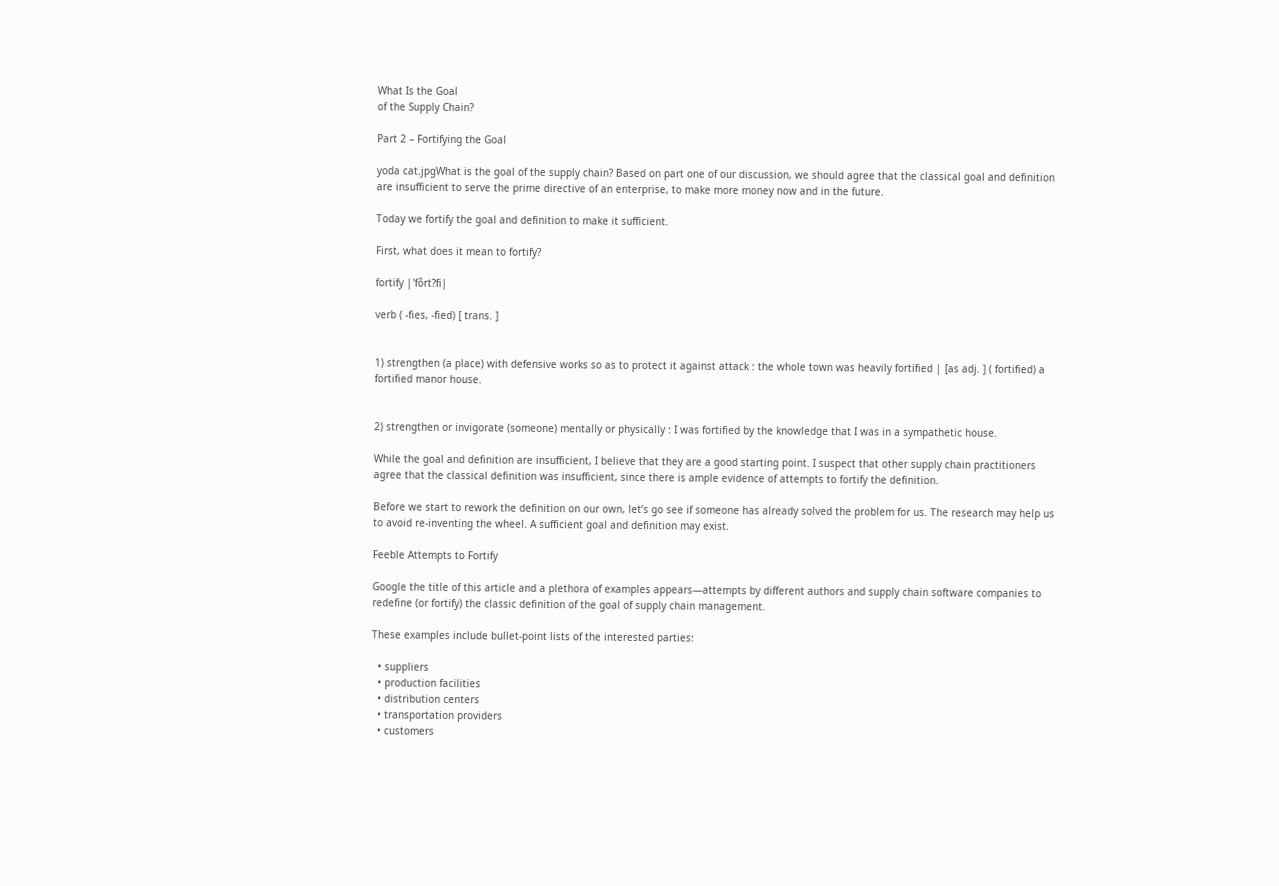What Is the Goal
of the Supply Chain?

Part 2 – Fortifying the Goal

yoda cat.jpgWhat is the goal of the supply chain? Based on part one of our discussion, we should agree that the classical goal and definition are insufficient to serve the prime directive of an enterprise, to make more money now and in the future.

Today we fortify the goal and definition to make it sufficient.

First, what does it mean to fortify?

fortify |'fôrt?fi|

verb ( -fies, -fied) [ trans. ]


1) strengthen (a place) with defensive works so as to protect it against attack : the whole town was heavily fortified | [as adj. ] ( fortified) a fortified manor house.


2) strengthen or invigorate (someone) mentally or physically : I was fortified by the knowledge that I was in a sympathetic house.

While the goal and definition are insufficient, I believe that they are a good starting point. I suspect that other supply chain practitioners agree that the classical definition was insufficient, since there is ample evidence of attempts to fortify the definition.

Before we start to rework the definition on our own, let’s go see if someone has already solved the problem for us. The research may help us to avoid re-inventing the wheel. A sufficient goal and definition may exist.

Feeble Attempts to Fortify

Google the title of this article and a plethora of examples appears—attempts by different authors and supply chain software companies to redefine (or fortify) the classic definition of the goal of supply chain management.

These examples include bullet-point lists of the interested parties:

  • suppliers
  • production facilities
  • distribution centers
  • transportation providers
  • customers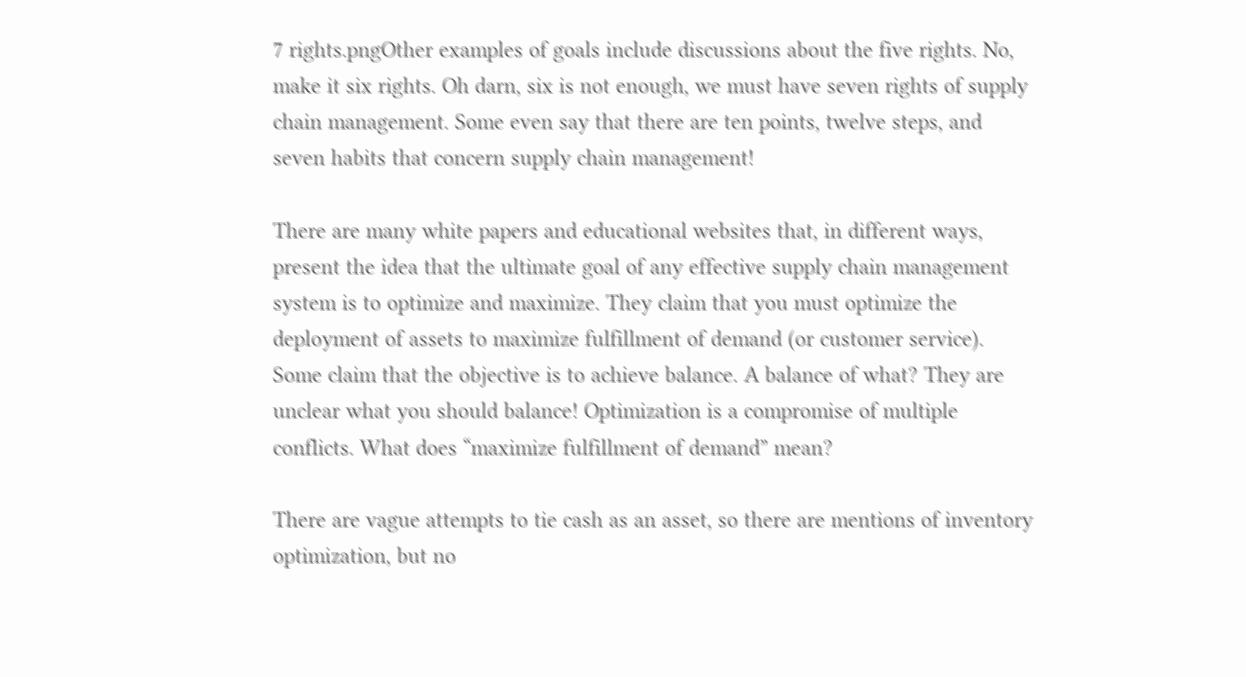7 rights.pngOther examples of goals include discussions about the five rights. No, make it six rights. Oh darn, six is not enough, we must have seven rights of supply chain management. Some even say that there are ten points, twelve steps, and seven habits that concern supply chain management!

There are many white papers and educational websites that, in different ways, present the idea that the ultimate goal of any effective supply chain management system is to optimize and maximize. They claim that you must optimize the deployment of assets to maximize fulfillment of demand (or customer service). Some claim that the objective is to achieve balance. A balance of what? They are unclear what you should balance! Optimization is a compromise of multiple conflicts. What does “maximize fulfillment of demand” mean?

There are vague attempts to tie cash as an asset, so there are mentions of inventory optimization, but no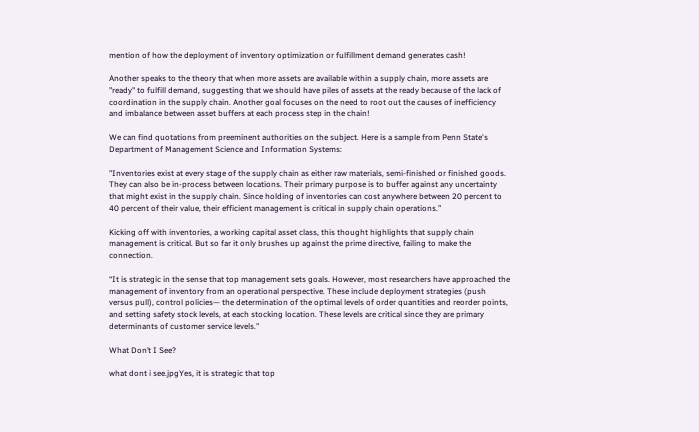mention of how the deployment of inventory optimization or fulfillment demand generates cash!

Another speaks to the theory that when more assets are available within a supply chain, more assets are "ready" to fulfill demand, suggesting that we should have piles of assets at the ready because of the lack of coordination in the supply chain. Another goal focuses on the need to root out the causes of inefficiency and imbalance between asset buffers at each process step in the chain!

We can find quotations from preeminent authorities on the subject. Here is a sample from Penn State's Department of Management Science and Information Systems:

"Inventories exist at every stage of the supply chain as either raw materials, semi-finished or finished goods. They can also be in-process between locations. Their primary purpose is to buffer against any uncertainty that might exist in the supply chain. Since holding of inventories can cost anywhere between 20 percent to 40 percent of their value, their efficient management is critical in supply chain operations.”

Kicking off with inventories, a working capital asset class, this thought highlights that supply chain management is critical. But so far it only brushes up against the prime directive, failing to make the connection.

“It is strategic in the sense that top management sets goals. However, most researchers have approached the management of inventory from an operational perspective. These include deployment strategies (push versus pull), control policies— the determination of the optimal levels of order quantities and reorder points, and setting safety stock levels, at each stocking location. These levels are critical since they are primary determinants of customer service levels."

What Don’t I See?

what dont i see.jpgYes, it is strategic that top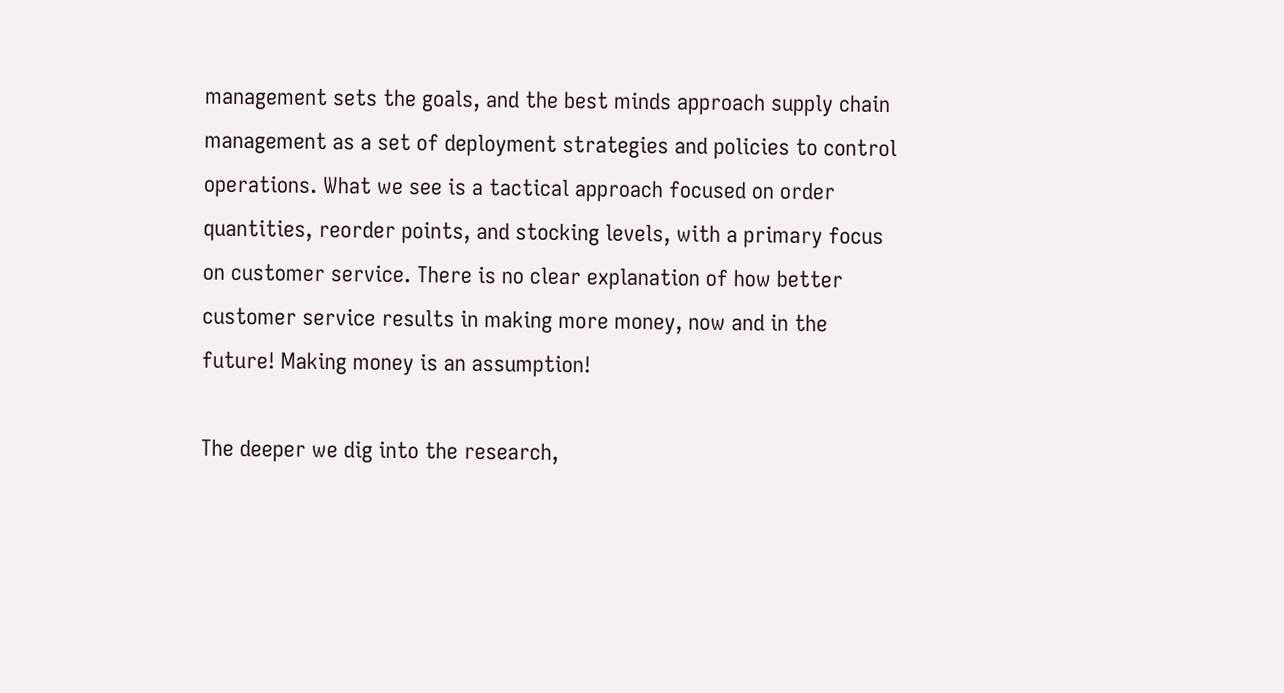management sets the goals, and the best minds approach supply chain management as a set of deployment strategies and policies to control operations. What we see is a tactical approach focused on order quantities, reorder points, and stocking levels, with a primary focus on customer service. There is no clear explanation of how better customer service results in making more money, now and in the future! Making money is an assumption!

The deeper we dig into the research,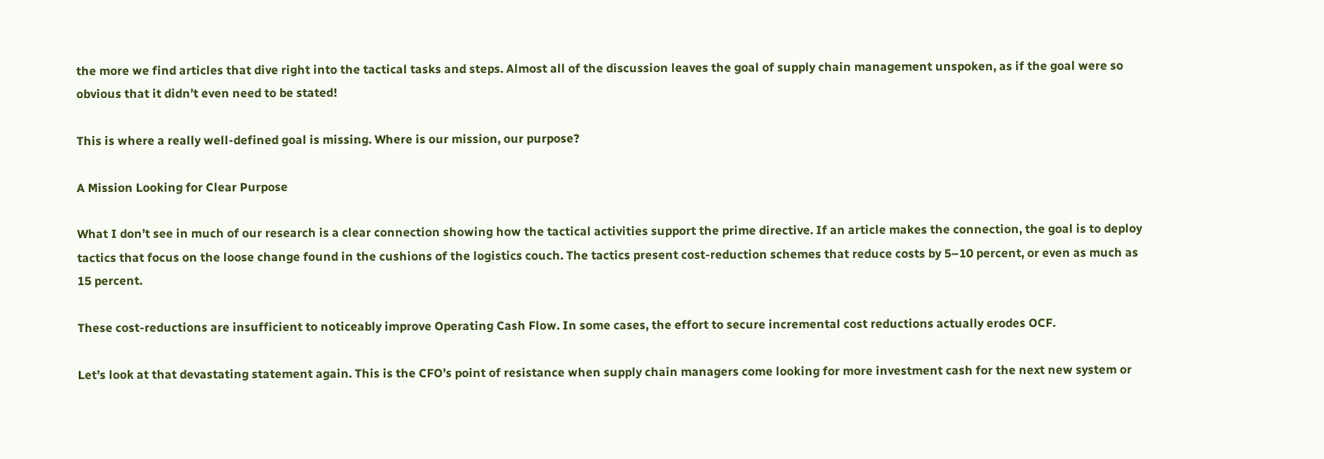the more we find articles that dive right into the tactical tasks and steps. Almost all of the discussion leaves the goal of supply chain management unspoken, as if the goal were so obvious that it didn’t even need to be stated!

This is where a really well-defined goal is missing. Where is our mission, our purpose?

A Mission Looking for Clear Purpose

What I don’t see in much of our research is a clear connection showing how the tactical activities support the prime directive. If an article makes the connection, the goal is to deploy tactics that focus on the loose change found in the cushions of the logistics couch. The tactics present cost-reduction schemes that reduce costs by 5–10 percent, or even as much as 15 percent.

These cost-reductions are insufficient to noticeably improve Operating Cash Flow. In some cases, the effort to secure incremental cost reductions actually erodes OCF.

Let’s look at that devastating statement again. This is the CFO’s point of resistance when supply chain managers come looking for more investment cash for the next new system or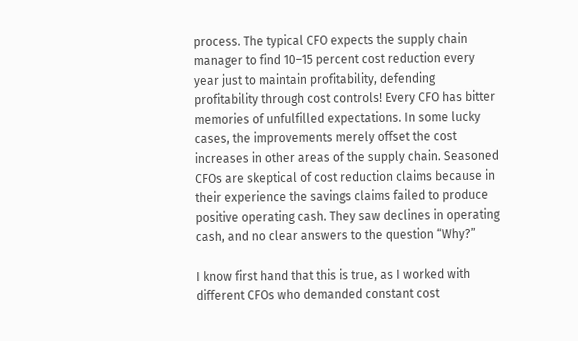process. The typical CFO expects the supply chain manager to find 10–15 percent cost reduction every year just to maintain profitability, defending profitability through cost controls! Every CFO has bitter memories of unfulfilled expectations. In some lucky cases, the improvements merely offset the cost increases in other areas of the supply chain. Seasoned CFOs are skeptical of cost reduction claims because in their experience the savings claims failed to produce positive operating cash. They saw declines in operating cash, and no clear answers to the question “Why?”

I know first hand that this is true, as I worked with different CFOs who demanded constant cost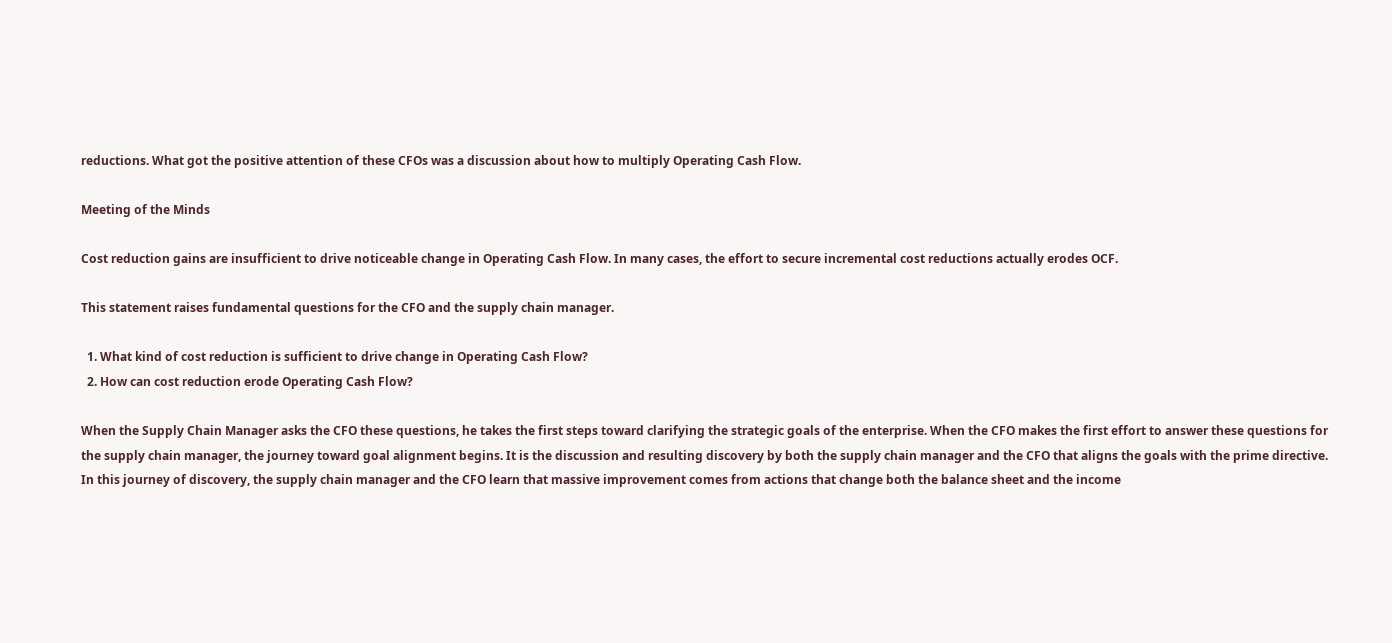reductions. What got the positive attention of these CFOs was a discussion about how to multiply Operating Cash Flow.

Meeting of the Minds

Cost reduction gains are insufficient to drive noticeable change in Operating Cash Flow. In many cases, the effort to secure incremental cost reductions actually erodes OCF.

This statement raises fundamental questions for the CFO and the supply chain manager.

  1. What kind of cost reduction is sufficient to drive change in Operating Cash Flow?
  2. How can cost reduction erode Operating Cash Flow?

When the Supply Chain Manager asks the CFO these questions, he takes the first steps toward clarifying the strategic goals of the enterprise. When the CFO makes the first effort to answer these questions for the supply chain manager, the journey toward goal alignment begins. It is the discussion and resulting discovery by both the supply chain manager and the CFO that aligns the goals with the prime directive. In this journey of discovery, the supply chain manager and the CFO learn that massive improvement comes from actions that change both the balance sheet and the income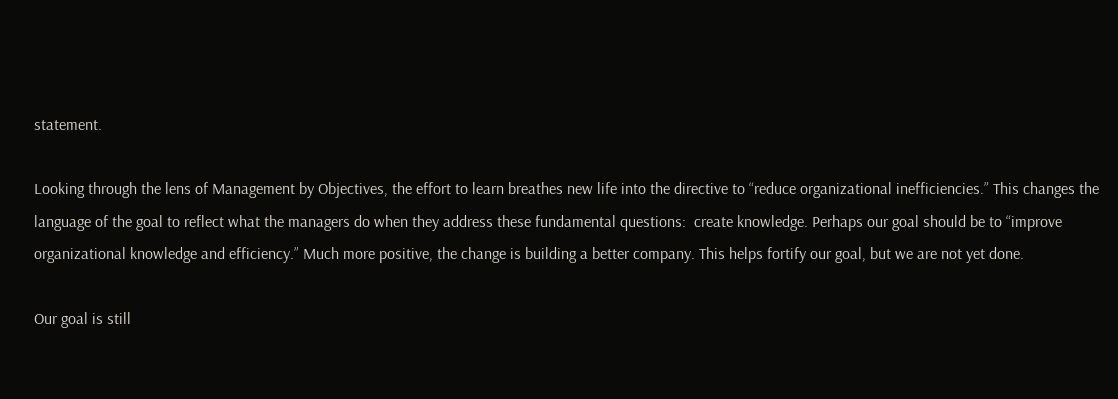statement.

Looking through the lens of Management by Objectives, the effort to learn breathes new life into the directive to “reduce organizational inefficiencies.” This changes the language of the goal to reflect what the managers do when they address these fundamental questions:  create knowledge. Perhaps our goal should be to “improve organizational knowledge and efficiency.” Much more positive, the change is building a better company. This helps fortify our goal, but we are not yet done.

Our goal is still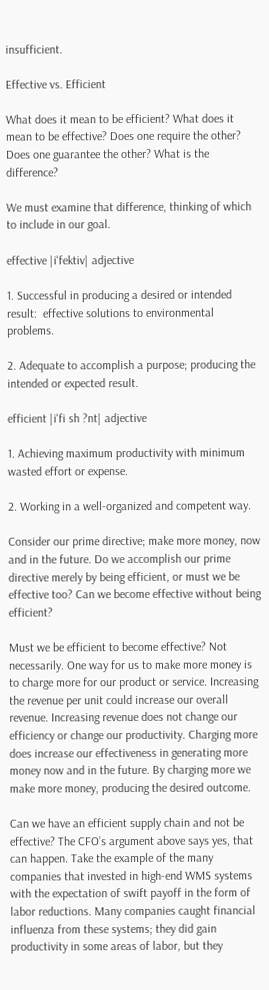insufficient.

Effective vs. Efficient

What does it mean to be efficient? What does it mean to be effective? Does one require the other? Does one guarantee the other? What is the difference?

We must examine that difference, thinking of which to include in our goal.

effective |i'fektiv| adjective

1. Successful in producing a desired or intended result:  effective solutions to environmental problems.

2. Adequate to accomplish a purpose; producing the intended or expected result.

efficient |i'fi sh ?nt| adjective

1. Achieving maximum productivity with minimum wasted effort or expense.

2. Working in a well-organized and competent way.

Consider our prime directive; make more money, now and in the future. Do we accomplish our prime directive merely by being efficient, or must we be effective too? Can we become effective without being efficient?

Must we be efficient to become effective? Not necessarily. One way for us to make more money is to charge more for our product or service. Increasing the revenue per unit could increase our overall revenue. Increasing revenue does not change our efficiency or change our productivity. Charging more does increase our effectiveness in generating more money now and in the future. By charging more we make more money, producing the desired outcome.

Can we have an efficient supply chain and not be effective? The CFO’s argument above says yes, that can happen. Take the example of the many companies that invested in high-end WMS systems with the expectation of swift payoff in the form of labor reductions. Many companies caught financial influenza from these systems; they did gain productivity in some areas of labor, but they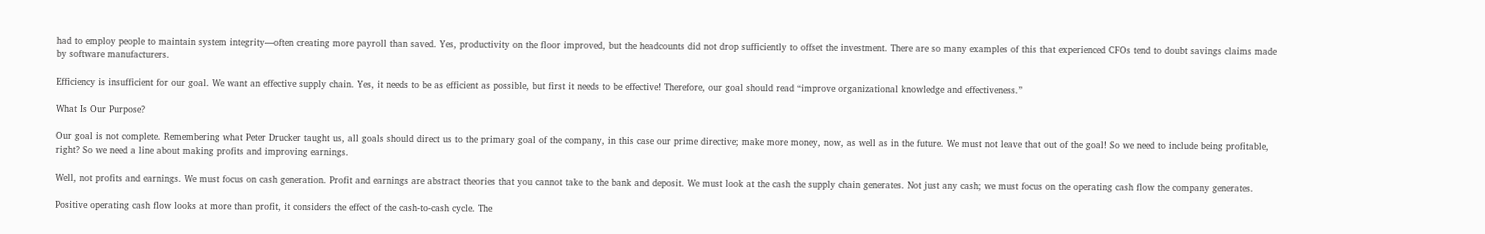had to employ people to maintain system integrity—often creating more payroll than saved. Yes, productivity on the floor improved, but the headcounts did not drop sufficiently to offset the investment. There are so many examples of this that experienced CFOs tend to doubt savings claims made by software manufacturers.

Efficiency is insufficient for our goal. We want an effective supply chain. Yes, it needs to be as efficient as possible, but first it needs to be effective! Therefore, our goal should read “improve organizational knowledge and effectiveness.”

What Is Our Purpose?

Our goal is not complete. Remembering what Peter Drucker taught us, all goals should direct us to the primary goal of the company, in this case our prime directive; make more money, now, as well as in the future. We must not leave that out of the goal! So we need to include being profitable, right? So we need a line about making profits and improving earnings.

Well, not profits and earnings. We must focus on cash generation. Profit and earnings are abstract theories that you cannot take to the bank and deposit. We must look at the cash the supply chain generates. Not just any cash; we must focus on the operating cash flow the company generates.

Positive operating cash flow looks at more than profit, it considers the effect of the cash-to-cash cycle. The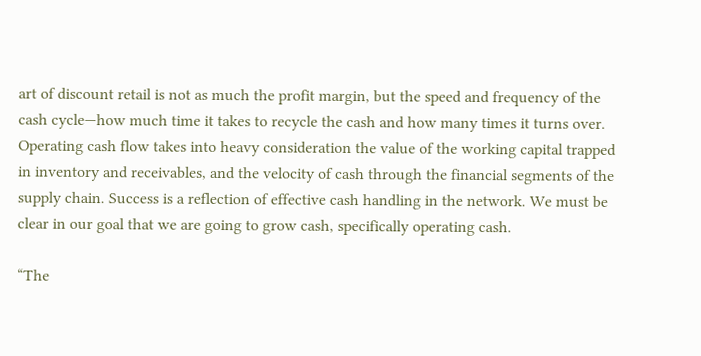art of discount retail is not as much the profit margin, but the speed and frequency of the cash cycle—how much time it takes to recycle the cash and how many times it turns over. Operating cash flow takes into heavy consideration the value of the working capital trapped in inventory and receivables, and the velocity of cash through the financial segments of the supply chain. Success is a reflection of effective cash handling in the network. We must be clear in our goal that we are going to grow cash, specifically operating cash.

“The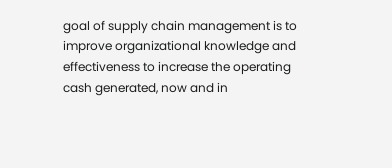goal of supply chain management is to improve organizational knowledge and effectiveness to increase the operating cash generated, now and in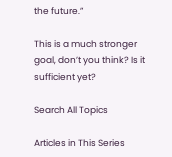the future.”

This is a much stronger goal, don’t you think? Is it sufficient yet?

Search All Topics

Articles in This Series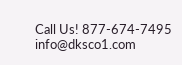Call Us! 877-674-7495       info@dksco1.com